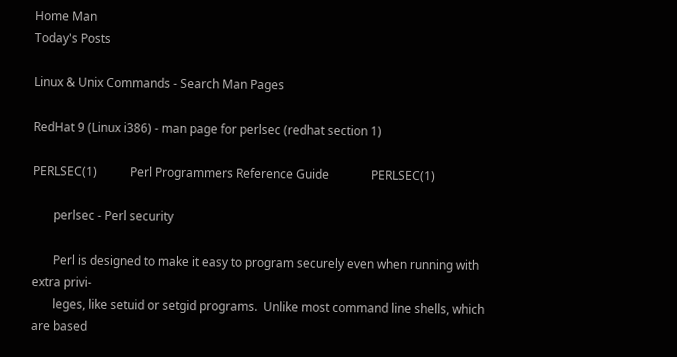Home Man
Today's Posts

Linux & Unix Commands - Search Man Pages

RedHat 9 (Linux i386) - man page for perlsec (redhat section 1)

PERLSEC(1)           Perl Programmers Reference Guide              PERLSEC(1)

       perlsec - Perl security

       Perl is designed to make it easy to program securely even when running with extra privi-
       leges, like setuid or setgid programs.  Unlike most command line shells, which are based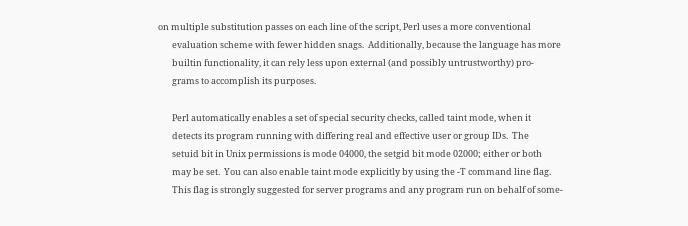on multiple substitution passes on each line of the script, Perl uses a more conventional
       evaluation scheme with fewer hidden snags.  Additionally, because the language has more
       builtin functionality, it can rely less upon external (and possibly untrustworthy) pro-
       grams to accomplish its purposes.

       Perl automatically enables a set of special security checks, called taint mode, when it
       detects its program running with differing real and effective user or group IDs.  The
       setuid bit in Unix permissions is mode 04000, the setgid bit mode 02000; either or both
       may be set.  You can also enable taint mode explicitly by using the -T command line flag.
       This flag is strongly suggested for server programs and any program run on behalf of some-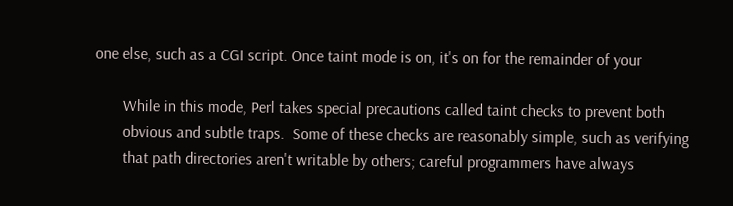one else, such as a CGI script. Once taint mode is on, it's on for the remainder of your

       While in this mode, Perl takes special precautions called taint checks to prevent both
       obvious and subtle traps.  Some of these checks are reasonably simple, such as verifying
       that path directories aren't writable by others; careful programmers have always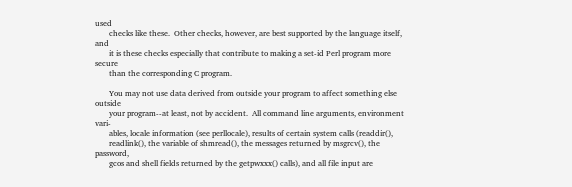used
       checks like these.  Other checks, however, are best supported by the language itself, and
       it is these checks especially that contribute to making a set-id Perl program more secure
       than the corresponding C program.

       You may not use data derived from outside your program to affect something else outside
       your program--at least, not by accident.  All command line arguments, environment vari-
       ables, locale information (see perllocale), results of certain system calls (readdir(),
       readlink(), the variable of shmread(), the messages returned by msgrcv(), the password,
       gcos and shell fields returned by the getpwxxx() calls), and all file input are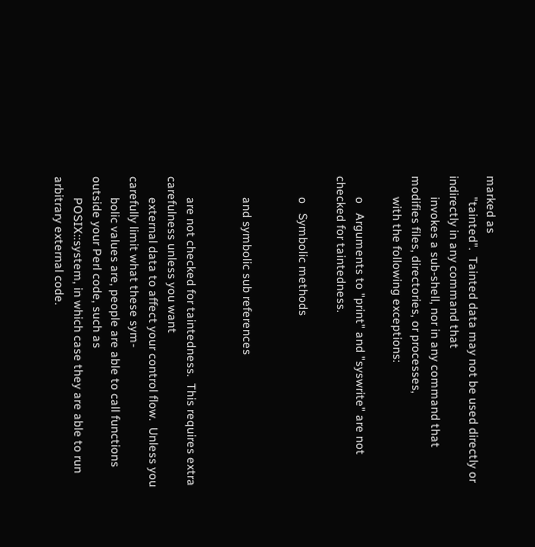marked as
       "tainted".  Tainted data may not be used directly or indirectly in any command that
       invokes a sub-shell, nor in any command that modifies files, directories, or processes,
       with the following exceptions:

       o   Arguments to "print" and "syswrite" are not checked for taintedness.

       o   Symbolic methods


       and symbolic sub references


       are not checked for taintedness.  This requires extra carefulness unless you want
       external data to affect your control flow.  Unless you carefully limit what these sym-
       bolic values are, people are able to call functions outside your Perl code, such as
       POSIX::system, in which case they are able to run arbitrary external code.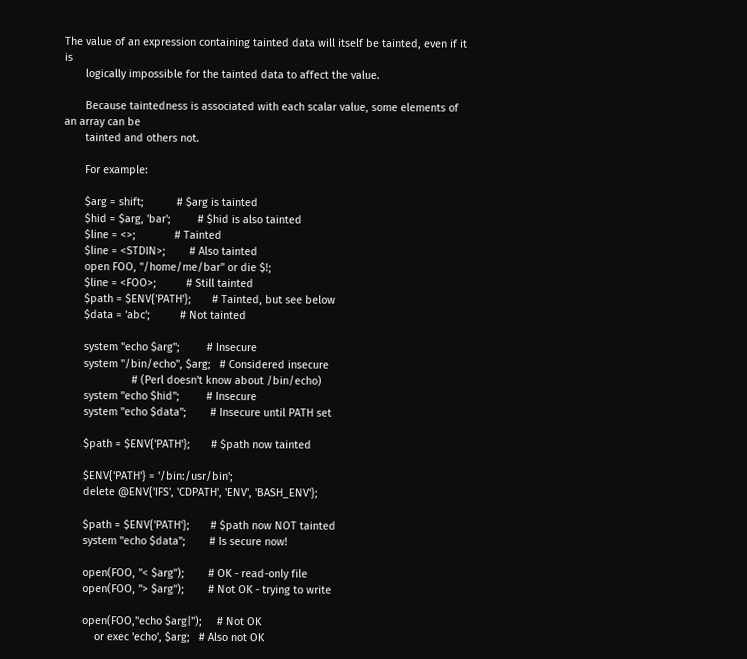The value of an expression containing tainted data will itself be tainted, even if it is
       logically impossible for the tainted data to affect the value.

       Because taintedness is associated with each scalar value, some elements of an array can be
       tainted and others not.

       For example:

       $arg = shift;           # $arg is tainted
       $hid = $arg, 'bar';         # $hid is also tainted
       $line = <>;             # Tainted
       $line = <STDIN>;        # Also tainted
       open FOO, "/home/me/bar" or die $!;
       $line = <FOO>;          # Still tainted
       $path = $ENV{'PATH'};       # Tainted, but see below
       $data = 'abc';          # Not tainted

       system "echo $arg";         # Insecure
       system "/bin/echo", $arg;   # Considered insecure
                       # (Perl doesn't know about /bin/echo)
       system "echo $hid";         # Insecure
       system "echo $data";        # Insecure until PATH set

       $path = $ENV{'PATH'};       # $path now tainted

       $ENV{'PATH'} = '/bin:/usr/bin';
       delete @ENV{'IFS', 'CDPATH', 'ENV', 'BASH_ENV'};

       $path = $ENV{'PATH'};       # $path now NOT tainted
       system "echo $data";        # Is secure now!

       open(FOO, "< $arg");        # OK - read-only file
       open(FOO, "> $arg");        # Not OK - trying to write

       open(FOO,"echo $arg|");     # Not OK
           or exec 'echo', $arg;   # Also not OK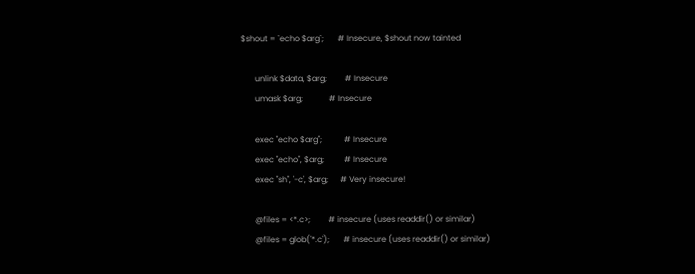$shout = `echo $arg`;       # Insecure, $shout now tainted

       unlink $data, $arg;         # Insecure
       umask $arg;             # Insecure

       exec "echo $arg";           # Insecure
       exec "echo", $arg;          # Insecure
       exec "sh", '-c', $arg;      # Very insecure!

       @files = <*.c>;         # insecure (uses readdir() or similar)
       @files = glob('*.c');       # insecure (uses readdir() or similar)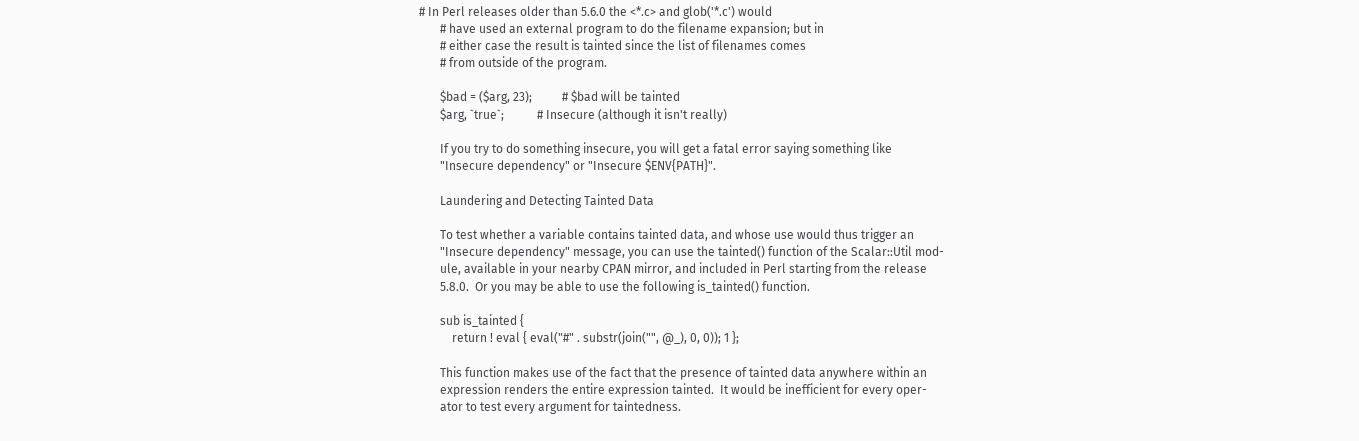# In Perl releases older than 5.6.0 the <*.c> and glob('*.c') would
       # have used an external program to do the filename expansion; but in
       # either case the result is tainted since the list of filenames comes
       # from outside of the program.

       $bad = ($arg, 23);          # $bad will be tainted
       $arg, `true`;           # Insecure (although it isn't really)

       If you try to do something insecure, you will get a fatal error saying something like
       "Insecure dependency" or "Insecure $ENV{PATH}".

       Laundering and Detecting Tainted Data

       To test whether a variable contains tainted data, and whose use would thus trigger an
       "Insecure dependency" message, you can use the tainted() function of the Scalar::Util mod-
       ule, available in your nearby CPAN mirror, and included in Perl starting from the release
       5.8.0.  Or you may be able to use the following is_tainted() function.

       sub is_tainted {
           return ! eval { eval("#" . substr(join("", @_), 0, 0)); 1 };

       This function makes use of the fact that the presence of tainted data anywhere within an
       expression renders the entire expression tainted.  It would be inefficient for every oper-
       ator to test every argument for taintedness.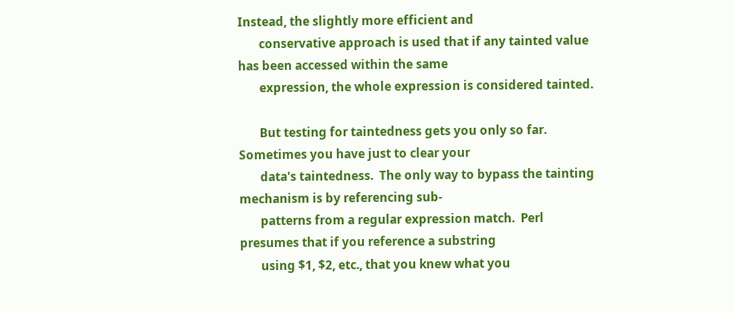Instead, the slightly more efficient and
       conservative approach is used that if any tainted value has been accessed within the same
       expression, the whole expression is considered tainted.

       But testing for taintedness gets you only so far.  Sometimes you have just to clear your
       data's taintedness.  The only way to bypass the tainting mechanism is by referencing sub-
       patterns from a regular expression match.  Perl presumes that if you reference a substring
       using $1, $2, etc., that you knew what you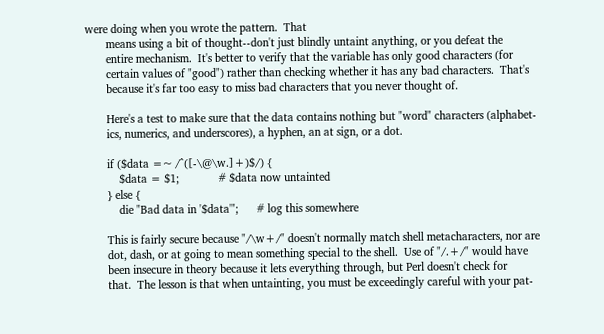were doing when you wrote the pattern.  That
       means using a bit of thought--don't just blindly untaint anything, or you defeat the
       entire mechanism.  It's better to verify that the variable has only good characters (for
       certain values of "good") rather than checking whether it has any bad characters.  That's
       because it's far too easy to miss bad characters that you never thought of.

       Here's a test to make sure that the data contains nothing but "word" characters (alphabet-
       ics, numerics, and underscores), a hyphen, an at sign, or a dot.

       if ($data =~ /^([-\@\w.]+)$/) {
           $data = $1;             # $data now untainted
       } else {
           die "Bad data in '$data'";      # log this somewhere

       This is fairly secure because "/\w+/" doesn't normally match shell metacharacters, nor are
       dot, dash, or at going to mean something special to the shell.  Use of "/.+/" would have
       been insecure in theory because it lets everything through, but Perl doesn't check for
       that.  The lesson is that when untainting, you must be exceedingly careful with your pat-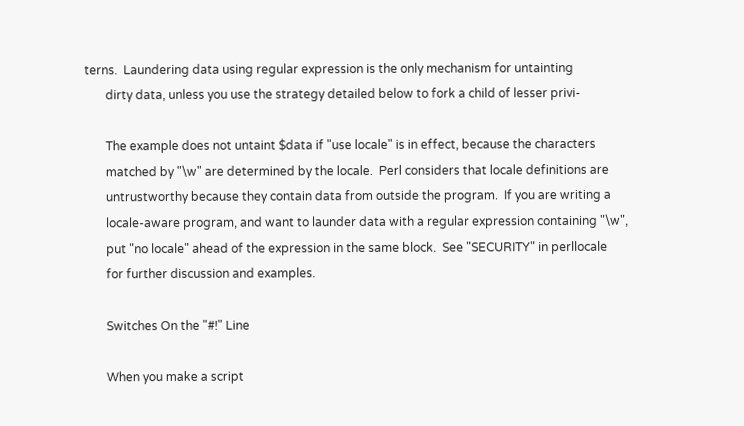terns.  Laundering data using regular expression is the only mechanism for untainting
       dirty data, unless you use the strategy detailed below to fork a child of lesser privi-

       The example does not untaint $data if "use locale" is in effect, because the characters
       matched by "\w" are determined by the locale.  Perl considers that locale definitions are
       untrustworthy because they contain data from outside the program.  If you are writing a
       locale-aware program, and want to launder data with a regular expression containing "\w",
       put "no locale" ahead of the expression in the same block.  See "SECURITY" in perllocale
       for further discussion and examples.

       Switches On the "#!" Line

       When you make a script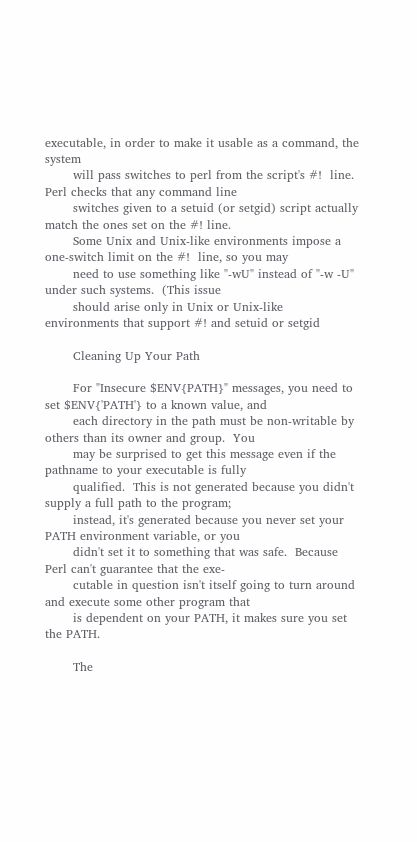executable, in order to make it usable as a command, the system
       will pass switches to perl from the script's #!  line.  Perl checks that any command line
       switches given to a setuid (or setgid) script actually match the ones set on the #! line.
       Some Unix and Unix-like environments impose a one-switch limit on the #!  line, so you may
       need to use something like "-wU" instead of "-w -U" under such systems.  (This issue
       should arise only in Unix or Unix-like environments that support #! and setuid or setgid

       Cleaning Up Your Path

       For "Insecure $ENV{PATH}" messages, you need to set $ENV{'PATH'} to a known value, and
       each directory in the path must be non-writable by others than its owner and group.  You
       may be surprised to get this message even if the pathname to your executable is fully
       qualified.  This is not generated because you didn't supply a full path to the program;
       instead, it's generated because you never set your PATH environment variable, or you
       didn't set it to something that was safe.  Because Perl can't guarantee that the exe-
       cutable in question isn't itself going to turn around and execute some other program that
       is dependent on your PATH, it makes sure you set the PATH.

       The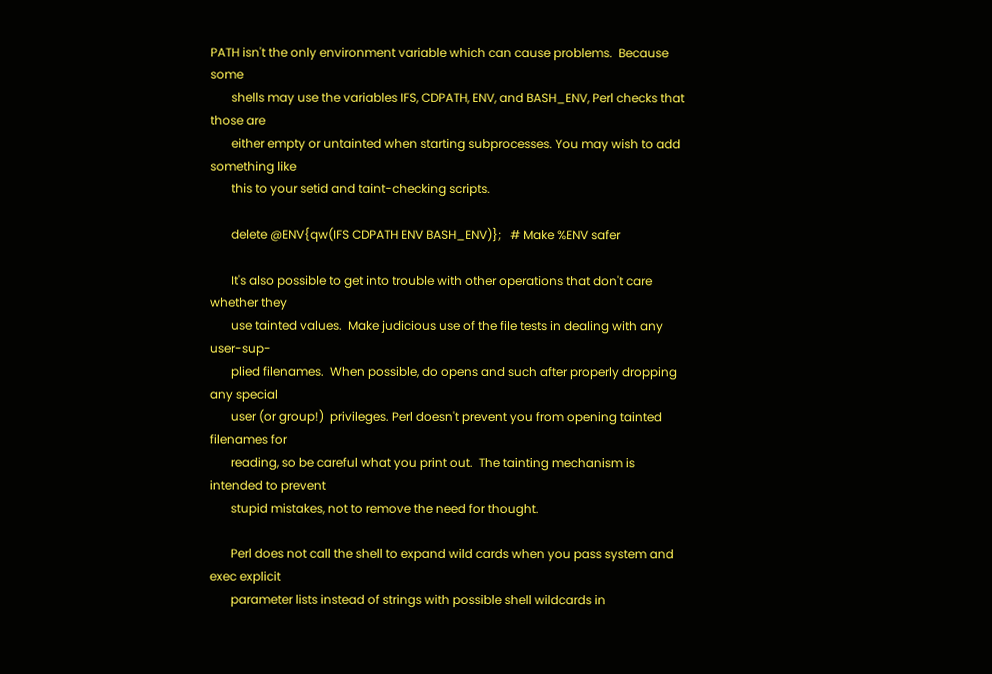PATH isn't the only environment variable which can cause problems.  Because some
       shells may use the variables IFS, CDPATH, ENV, and BASH_ENV, Perl checks that those are
       either empty or untainted when starting subprocesses. You may wish to add something like
       this to your setid and taint-checking scripts.

       delete @ENV{qw(IFS CDPATH ENV BASH_ENV)};   # Make %ENV safer

       It's also possible to get into trouble with other operations that don't care whether they
       use tainted values.  Make judicious use of the file tests in dealing with any user-sup-
       plied filenames.  When possible, do opens and such after properly dropping any special
       user (or group!)  privileges. Perl doesn't prevent you from opening tainted filenames for
       reading, so be careful what you print out.  The tainting mechanism is intended to prevent
       stupid mistakes, not to remove the need for thought.

       Perl does not call the shell to expand wild cards when you pass system and exec explicit
       parameter lists instead of strings with possible shell wildcards in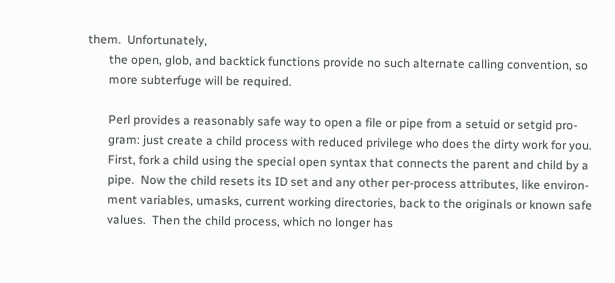them.  Unfortunately,
       the open, glob, and backtick functions provide no such alternate calling convention, so
       more subterfuge will be required.

       Perl provides a reasonably safe way to open a file or pipe from a setuid or setgid pro-
       gram: just create a child process with reduced privilege who does the dirty work for you.
       First, fork a child using the special open syntax that connects the parent and child by a
       pipe.  Now the child resets its ID set and any other per-process attributes, like environ-
       ment variables, umasks, current working directories, back to the originals or known safe
       values.  Then the child process, which no longer has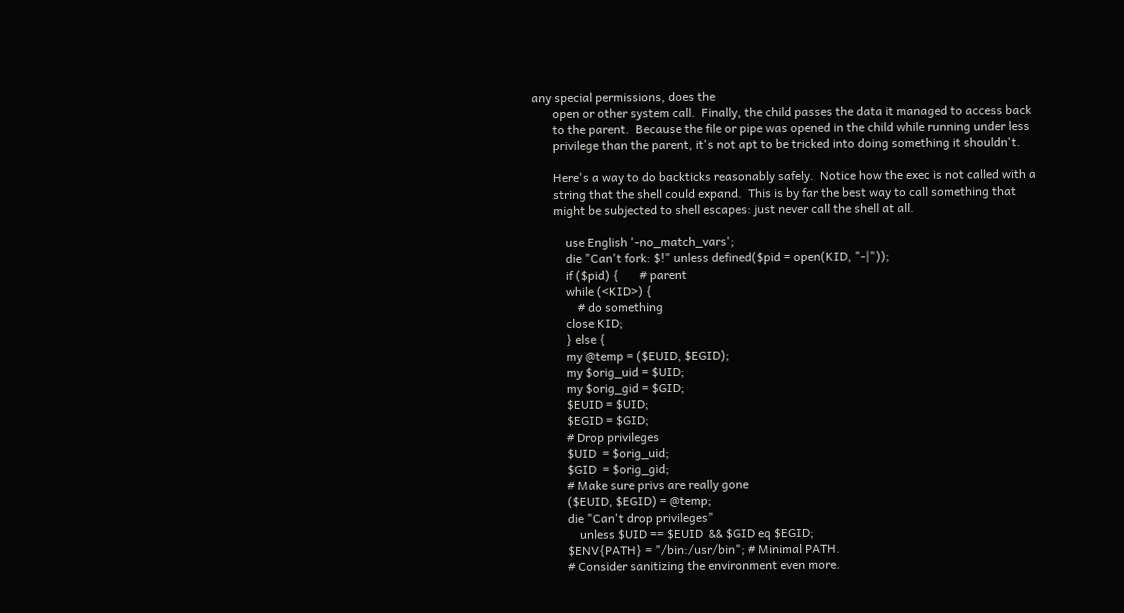any special permissions, does the
       open or other system call.  Finally, the child passes the data it managed to access back
       to the parent.  Because the file or pipe was opened in the child while running under less
       privilege than the parent, it's not apt to be tricked into doing something it shouldn't.

       Here's a way to do backticks reasonably safely.  Notice how the exec is not called with a
       string that the shell could expand.  This is by far the best way to call something that
       might be subjected to shell escapes: just never call the shell at all.

           use English '-no_match_vars';
           die "Can't fork: $!" unless defined($pid = open(KID, "-|"));
           if ($pid) {       # parent
           while (<KID>) {
               # do something
           close KID;
           } else {
           my @temp = ($EUID, $EGID);
           my $orig_uid = $UID;
           my $orig_gid = $GID;
           $EUID = $UID;
           $EGID = $GID;
           # Drop privileges
           $UID  = $orig_uid;
           $GID  = $orig_gid;
           # Make sure privs are really gone
           ($EUID, $EGID) = @temp;
           die "Can't drop privileges"
               unless $UID == $EUID  && $GID eq $EGID;
           $ENV{PATH} = "/bin:/usr/bin"; # Minimal PATH.
           # Consider sanitizing the environment even more.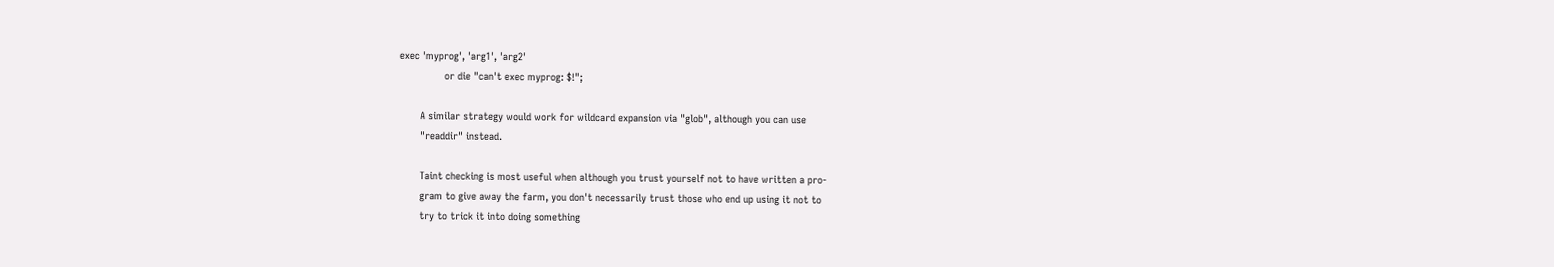exec 'myprog', 'arg1', 'arg2'
               or die "can't exec myprog: $!";

       A similar strategy would work for wildcard expansion via "glob", although you can use
       "readdir" instead.

       Taint checking is most useful when although you trust yourself not to have written a pro-
       gram to give away the farm, you don't necessarily trust those who end up using it not to
       try to trick it into doing something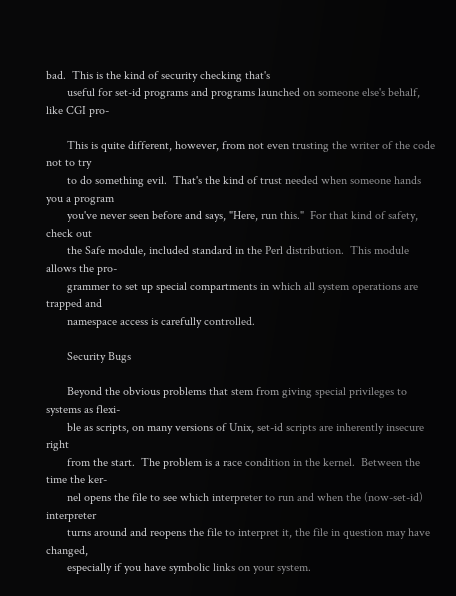bad.  This is the kind of security checking that's
       useful for set-id programs and programs launched on someone else's behalf, like CGI pro-

       This is quite different, however, from not even trusting the writer of the code not to try
       to do something evil.  That's the kind of trust needed when someone hands you a program
       you've never seen before and says, "Here, run this."  For that kind of safety, check out
       the Safe module, included standard in the Perl distribution.  This module allows the pro-
       grammer to set up special compartments in which all system operations are trapped and
       namespace access is carefully controlled.

       Security Bugs

       Beyond the obvious problems that stem from giving special privileges to systems as flexi-
       ble as scripts, on many versions of Unix, set-id scripts are inherently insecure right
       from the start.  The problem is a race condition in the kernel.  Between the time the ker-
       nel opens the file to see which interpreter to run and when the (now-set-id) interpreter
       turns around and reopens the file to interpret it, the file in question may have changed,
       especially if you have symbolic links on your system.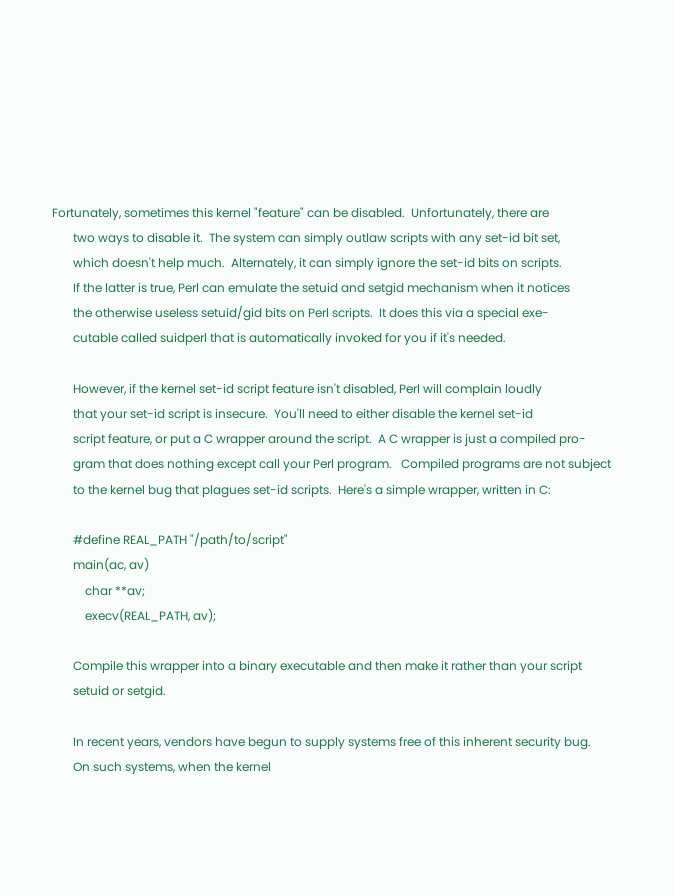Fortunately, sometimes this kernel "feature" can be disabled.  Unfortunately, there are
       two ways to disable it.  The system can simply outlaw scripts with any set-id bit set,
       which doesn't help much.  Alternately, it can simply ignore the set-id bits on scripts.
       If the latter is true, Perl can emulate the setuid and setgid mechanism when it notices
       the otherwise useless setuid/gid bits on Perl scripts.  It does this via a special exe-
       cutable called suidperl that is automatically invoked for you if it's needed.

       However, if the kernel set-id script feature isn't disabled, Perl will complain loudly
       that your set-id script is insecure.  You'll need to either disable the kernel set-id
       script feature, or put a C wrapper around the script.  A C wrapper is just a compiled pro-
       gram that does nothing except call your Perl program.   Compiled programs are not subject
       to the kernel bug that plagues set-id scripts.  Here's a simple wrapper, written in C:

       #define REAL_PATH "/path/to/script"
       main(ac, av)
           char **av;
           execv(REAL_PATH, av);

       Compile this wrapper into a binary executable and then make it rather than your script
       setuid or setgid.

       In recent years, vendors have begun to supply systems free of this inherent security bug.
       On such systems, when the kernel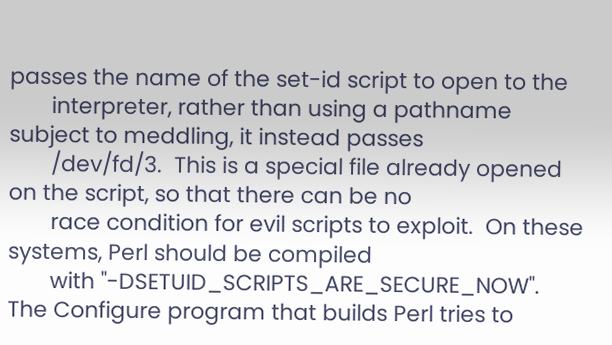passes the name of the set-id script to open to the
       interpreter, rather than using a pathname subject to meddling, it instead passes
       /dev/fd/3.  This is a special file already opened on the script, so that there can be no
       race condition for evil scripts to exploit.  On these systems, Perl should be compiled
       with "-DSETUID_SCRIPTS_ARE_SECURE_NOW".  The Configure program that builds Perl tries to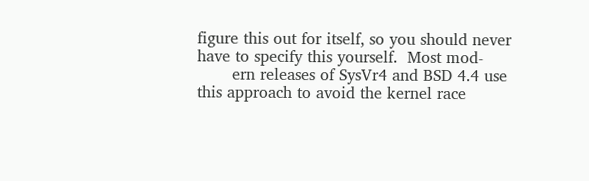figure this out for itself, so you should never have to specify this yourself.  Most mod-
       ern releases of SysVr4 and BSD 4.4 use this approach to avoid the kernel race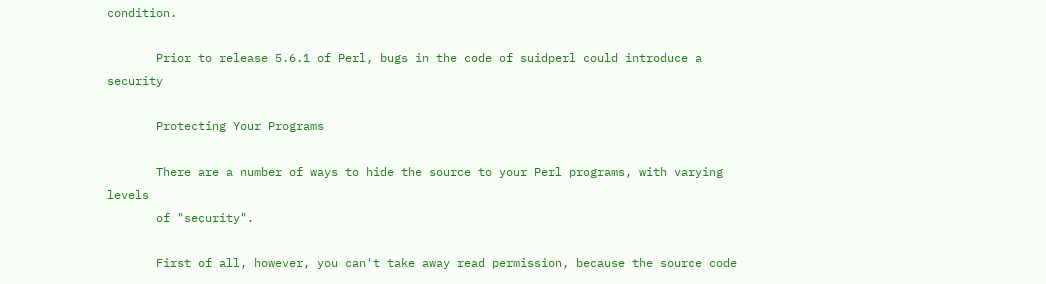condition.

       Prior to release 5.6.1 of Perl, bugs in the code of suidperl could introduce a security

       Protecting Your Programs

       There are a number of ways to hide the source to your Perl programs, with varying levels
       of "security".

       First of all, however, you can't take away read permission, because the source code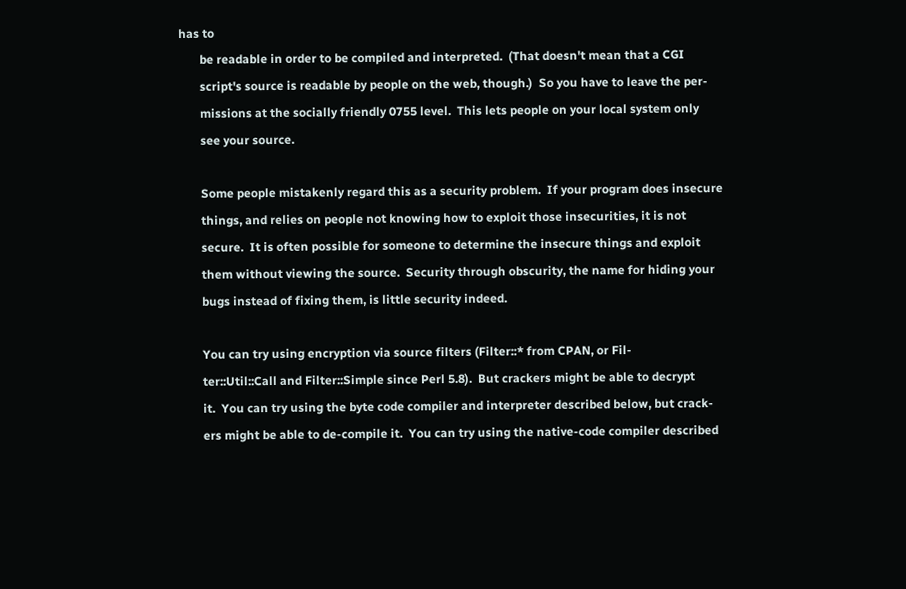has to
       be readable in order to be compiled and interpreted.  (That doesn't mean that a CGI
       script's source is readable by people on the web, though.)  So you have to leave the per-
       missions at the socially friendly 0755 level.  This lets people on your local system only
       see your source.

       Some people mistakenly regard this as a security problem.  If your program does insecure
       things, and relies on people not knowing how to exploit those insecurities, it is not
       secure.  It is often possible for someone to determine the insecure things and exploit
       them without viewing the source.  Security through obscurity, the name for hiding your
       bugs instead of fixing them, is little security indeed.

       You can try using encryption via source filters (Filter::* from CPAN, or Fil-
       ter::Util::Call and Filter::Simple since Perl 5.8).  But crackers might be able to decrypt
       it.  You can try using the byte code compiler and interpreter described below, but crack-
       ers might be able to de-compile it.  You can try using the native-code compiler described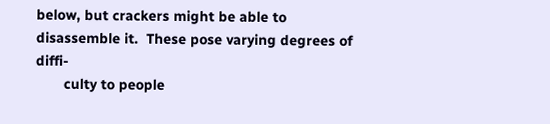below, but crackers might be able to disassemble it.  These pose varying degrees of diffi-
       culty to people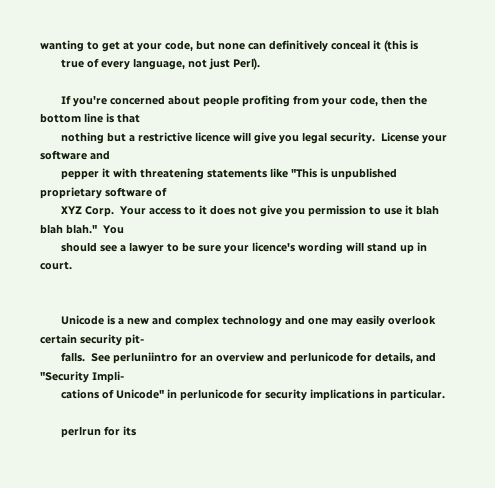wanting to get at your code, but none can definitively conceal it (this is
       true of every language, not just Perl).

       If you're concerned about people profiting from your code, then the bottom line is that
       nothing but a restrictive licence will give you legal security.  License your software and
       pepper it with threatening statements like "This is unpublished proprietary software of
       XYZ Corp.  Your access to it does not give you permission to use it blah blah blah."  You
       should see a lawyer to be sure your licence's wording will stand up in court.


       Unicode is a new and complex technology and one may easily overlook certain security pit-
       falls.  See perluniintro for an overview and perlunicode for details, and "Security Impli-
       cations of Unicode" in perlunicode for security implications in particular.

       perlrun for its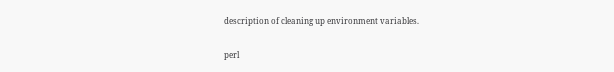description of cleaning up environment variables.

perl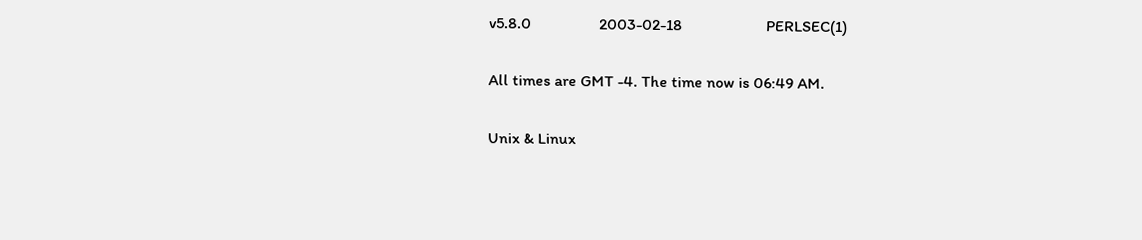v5.8.0                 2003-02-18                     PERLSEC(1)

All times are GMT -4. The time now is 06:49 AM.

Unix & Linux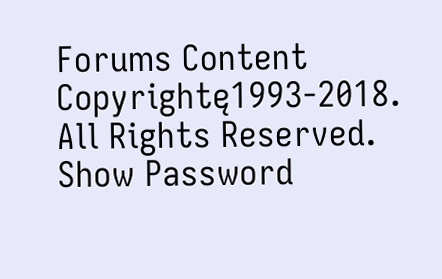Forums Content Copyrightę1993-2018. All Rights Reserved.
Show Password